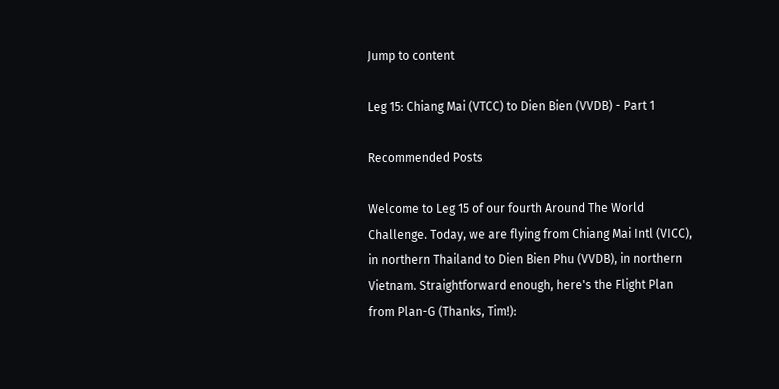Jump to content

Leg 15: Chiang Mai (VTCC) to Dien Bien (VVDB) - Part 1

Recommended Posts

Welcome to Leg 15 of our fourth Around The World Challenge. Today, we are flying from Chiang Mai Intl (VICC), in northern Thailand to Dien Bien Phu (VVDB), in northern Vietnam. Straightforward enough, here's the Flight Plan from Plan-G (Thanks, Tim!):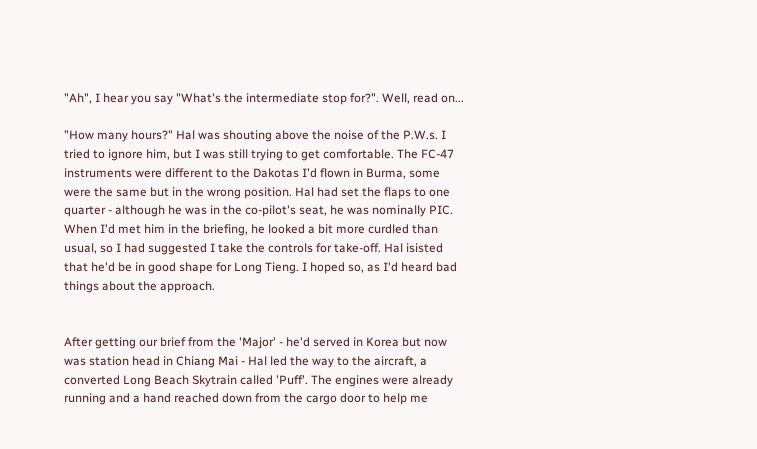"Ah", I hear you say "What's the intermediate stop for?". Well, read on...

"How many hours?" Hal was shouting above the noise of the P.W.s. I tried to ignore him, but I was still trying to get comfortable. The FC-47 instruments were different to the Dakotas I'd flown in Burma, some were the same but in the wrong position. Hal had set the flaps to one quarter - although he was in the co-pilot's seat, he was nominally PIC. When I'd met him in the briefing, he looked a bit more curdled than usual, so I had suggested I take the controls for take-off. Hal isisted that he'd be in good shape for Long Tieng. I hoped so, as I'd heard bad things about the approach.


After getting our brief from the 'Major' - he'd served in Korea but now was station head in Chiang Mai - Hal led the way to the aircraft, a converted Long Beach Skytrain called 'Puff'. The engines were already running and a hand reached down from the cargo door to help me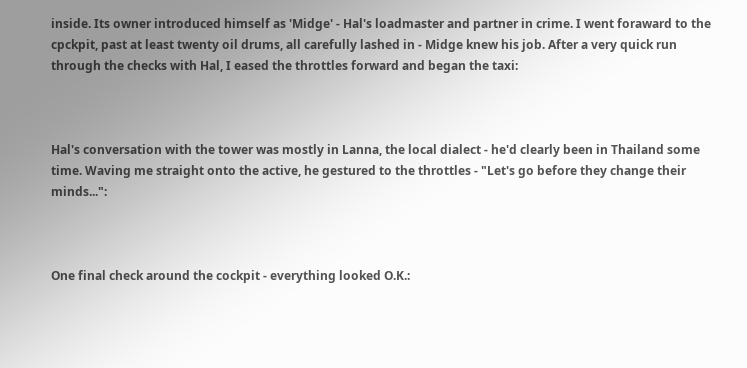inside. Its owner introduced himself as 'Midge' - Hal's loadmaster and partner in crime. I went foraward to the cpckpit, past at least twenty oil drums, all carefully lashed in - Midge knew his job. After a very quick run through the checks with Hal, I eased the throttles forward and began the taxi:



Hal's conversation with the tower was mostly in Lanna, the local dialect - he'd clearly been in Thailand some time. Waving me straight onto the active, he gestured to the throttles - "Let's go before they change their minds...":



One final check around the cockpit - everything looked O.K.: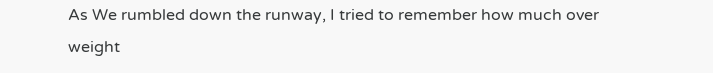As We rumbled down the runway, I tried to remember how much over weight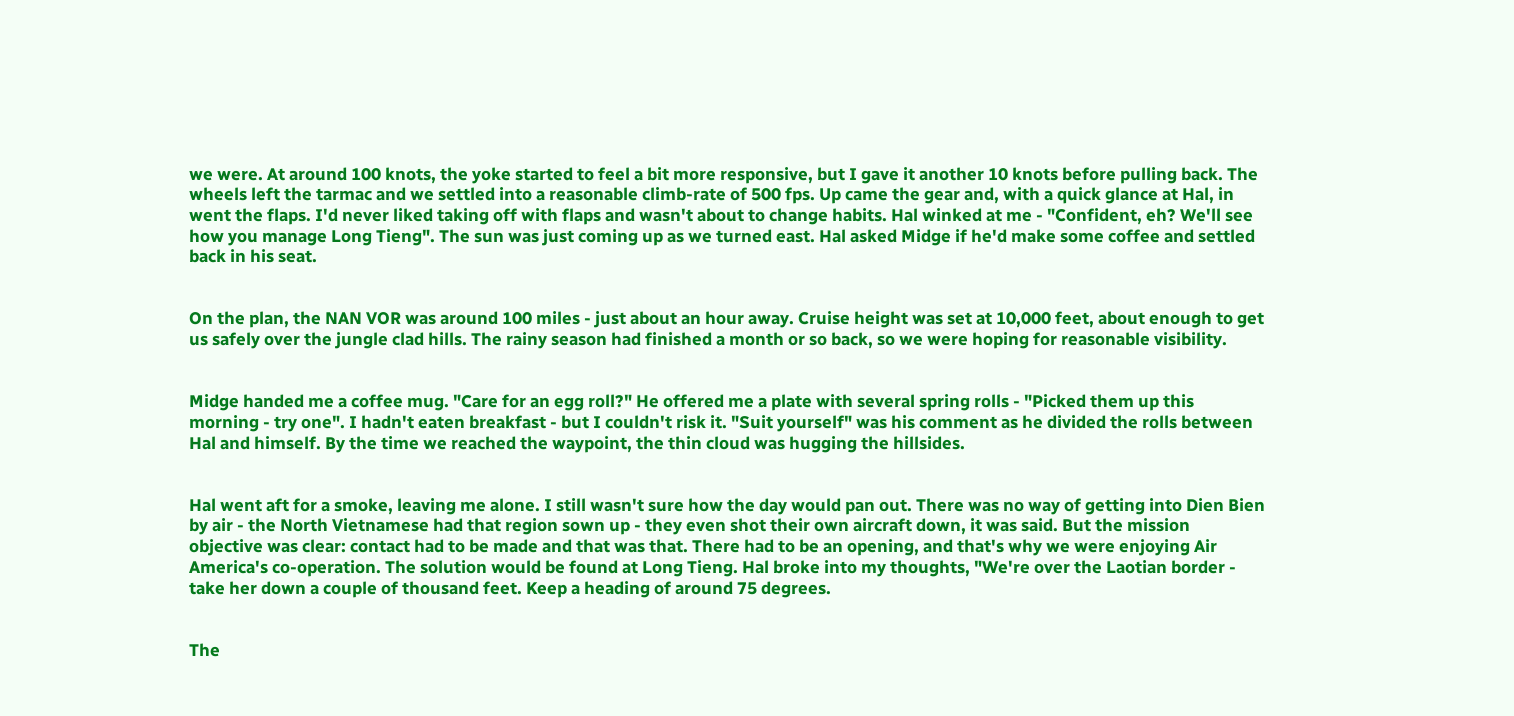we were. At around 100 knots, the yoke started to feel a bit more responsive, but I gave it another 10 knots before pulling back. The wheels left the tarmac and we settled into a reasonable climb-rate of 500 fps. Up came the gear and, with a quick glance at Hal, in went the flaps. I'd never liked taking off with flaps and wasn't about to change habits. Hal winked at me - "Confident, eh? We'll see how you manage Long Tieng". The sun was just coming up as we turned east. Hal asked Midge if he'd make some coffee and settled back in his seat.


On the plan, the NAN VOR was around 100 miles - just about an hour away. Cruise height was set at 10,000 feet, about enough to get us safely over the jungle clad hills. The rainy season had finished a month or so back, so we were hoping for reasonable visibility.


Midge handed me a coffee mug. "Care for an egg roll?" He offered me a plate with several spring rolls - "Picked them up this morning - try one". I hadn't eaten breakfast - but I couldn't risk it. "Suit yourself" was his comment as he divided the rolls between Hal and himself. By the time we reached the waypoint, the thin cloud was hugging the hillsides.


Hal went aft for a smoke, leaving me alone. I still wasn't sure how the day would pan out. There was no way of getting into Dien Bien by air - the North Vietnamese had that region sown up - they even shot their own aircraft down, it was said. But the mission objective was clear: contact had to be made and that was that. There had to be an opening, and that's why we were enjoying Air America's co-operation. The solution would be found at Long Tieng. Hal broke into my thoughts, "We're over the Laotian border - take her down a couple of thousand feet. Keep a heading of around 75 degrees.


The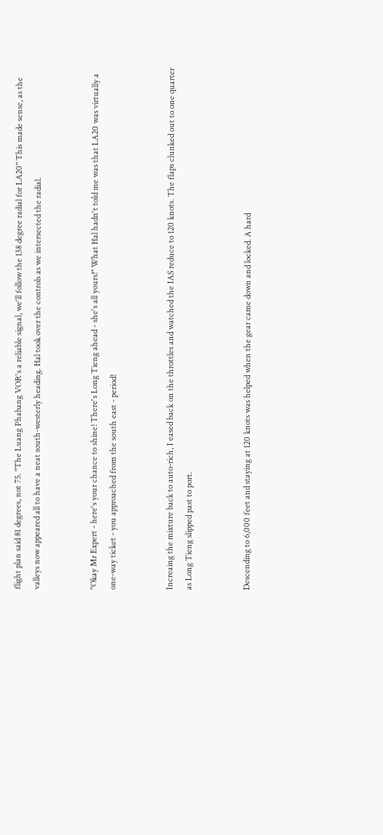flight plan said 81 degrees, not 75. "The Luang Phabang VOR's a reliable signal, we'll follow the 138 degree radial for LA20" This made sense, as the valleys now appeared all to have a neat south-westerly heading. Hal took over the controls as we intersected the radial.


"Okay Mr Expert - here's your chance to shine! There's Long Tieng ahead - she's all yours!" What Hal hadn't told me was that LA20 was virtually a one-way ticket - you approached from the south east - period!


Increaing the mixture back to auto-rich, I eased back on the throttles and watched the IAS reduce to 120 knots. The flaps clunked out to one quarter as Long Tieng slipped past to port.


Descending to 6,000 feet and staying at 120 knots was helped when the gear came down and locked. A hard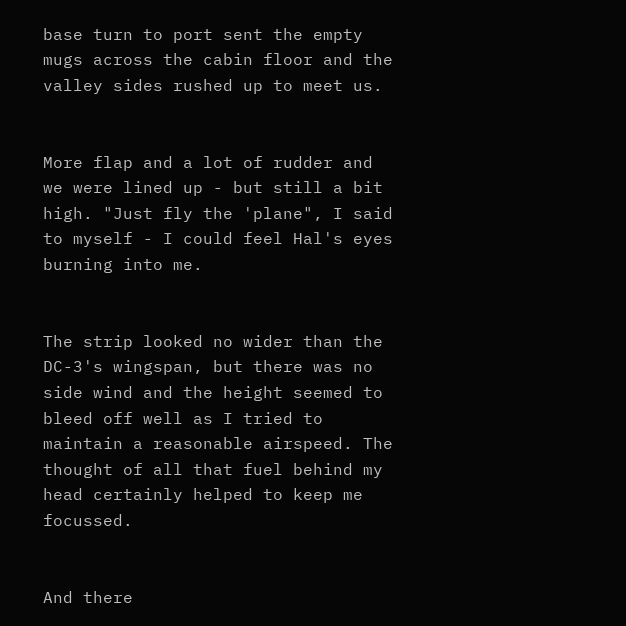base turn to port sent the empty mugs across the cabin floor and the valley sides rushed up to meet us.


More flap and a lot of rudder and we were lined up - but still a bit high. "Just fly the 'plane", I said to myself - I could feel Hal's eyes burning into me.


The strip looked no wider than the DC-3's wingspan, but there was no side wind and the height seemed to bleed off well as I tried to maintain a reasonable airspeed. The thought of all that fuel behind my head certainly helped to keep me focussed.


And there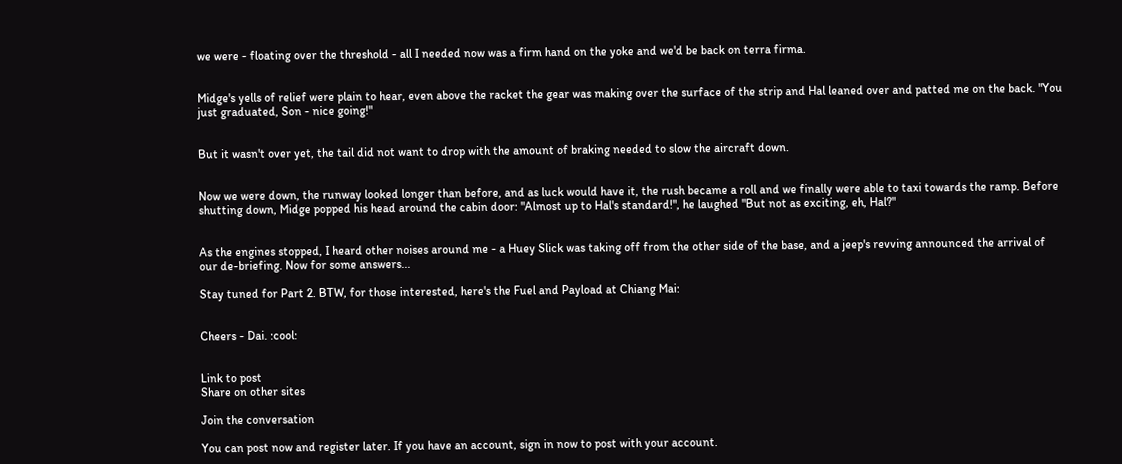we were - floating over the threshold - all I needed now was a firm hand on the yoke and we'd be back on terra firma.


Midge's yells of relief were plain to hear, even above the racket the gear was making over the surface of the strip and Hal leaned over and patted me on the back. "You just graduated, Son - nice going!"


But it wasn't over yet, the tail did not want to drop with the amount of braking needed to slow the aircraft down.


Now we were down, the runway looked longer than before, and as luck would have it, the rush became a roll and we finally were able to taxi towards the ramp. Before shutting down, Midge popped his head around the cabin door: "Almost up to Hal's standard!", he laughed "But not as exciting, eh, Hal?"


As the engines stopped, I heard other noises around me - a Huey Slick was taking off from the other side of the base, and a jeep's revving announced the arrival of our de-briefing. Now for some answers...

Stay tuned for Part 2. BTW, for those interested, here's the Fuel and Payload at Chiang Mai:


Cheers - Dai. :cool:


Link to post
Share on other sites

Join the conversation

You can post now and register later. If you have an account, sign in now to post with your account.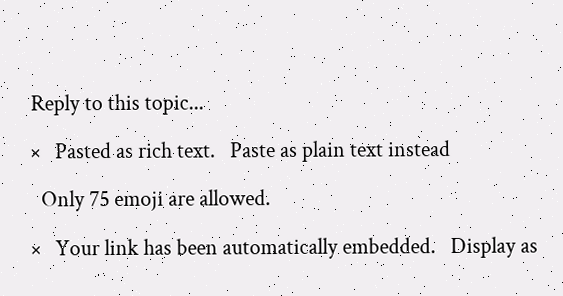Reply to this topic...

×   Pasted as rich text.   Paste as plain text instead

  Only 75 emoji are allowed.

×   Your link has been automatically embedded.   Display as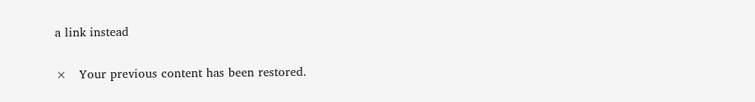a link instead

×   Your previous content has been restored.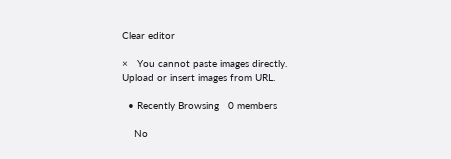Clear editor

×   You cannot paste images directly. Upload or insert images from URL.

  • Recently Browsing   0 members

    No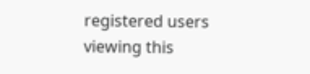registered users viewing this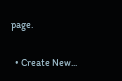page.

  • Create New...